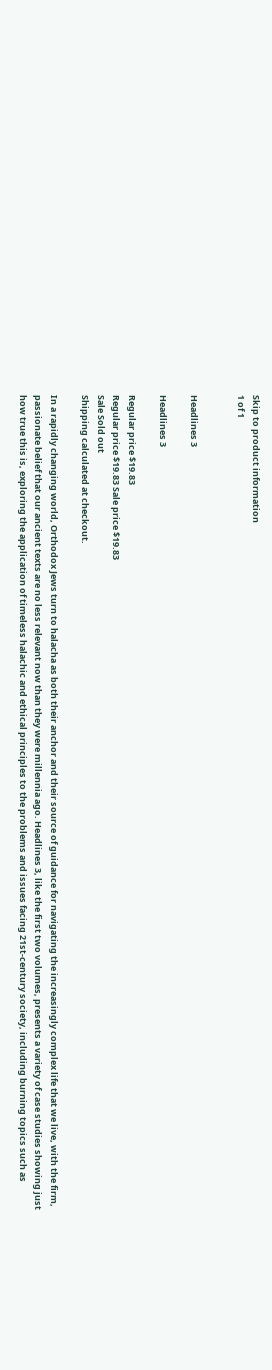Skip to product information
1 of 1


Headlines 3

Headlines 3

Regular price $19.83
Regular price $19.83 Sale price $19.83
Sale Sold out
Shipping calculated at checkout.

In a rapidly changing world, Orthodox Jews turn to halacha as both their anchor and their source of guidance for navigating the increasingly complex life that we live, with the firm, passionate belief that our ancient texts are no less relevant now than they were millennia ago. Headlines 3, like the first two volumes, presents a variety of case studies showing just how true this is, exploring the application of timeless halachic and ethical principles to the problems and issues facing 21st-century society, including burning topics such as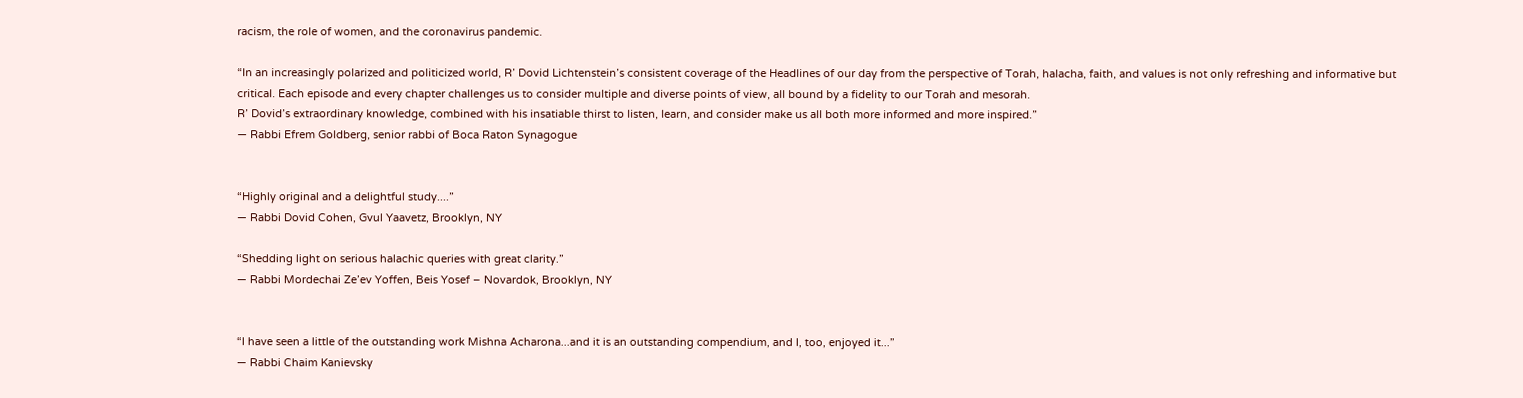racism, the role of women, and the coronavirus pandemic.

“In an increasingly polarized and politicized world, R’ Dovid Lichtenstein’s consistent coverage of the Headlines of our day from the perspective of Torah, halacha, faith, and values is not only refreshing and informative but critical. Each episode and every chapter challenges us to consider multiple and diverse points of view, all bound by a fidelity to our Torah and mesorah.
R’ Dovid’s extraordinary knowledge, combined with his insatiable thirst to listen, learn, and consider make us all both more informed and more inspired.”
— Rabbi Efrem Goldberg, senior rabbi of Boca Raton Synagogue


“Highly original and a delightful study....”
— Rabbi Dovid Cohen, Gvul Yaavetz, Brooklyn, NY

“Shedding light on serious halachic queries with great clarity.”
— Rabbi Mordechai Ze’ev Yoffen, Beis Yosef – Novardok, Brooklyn, NY


“I have seen a little of the outstanding work Mishna Acharona...and it is an outstanding compendium, and I, too, enjoyed it...”
— Rabbi Chaim Kanievsky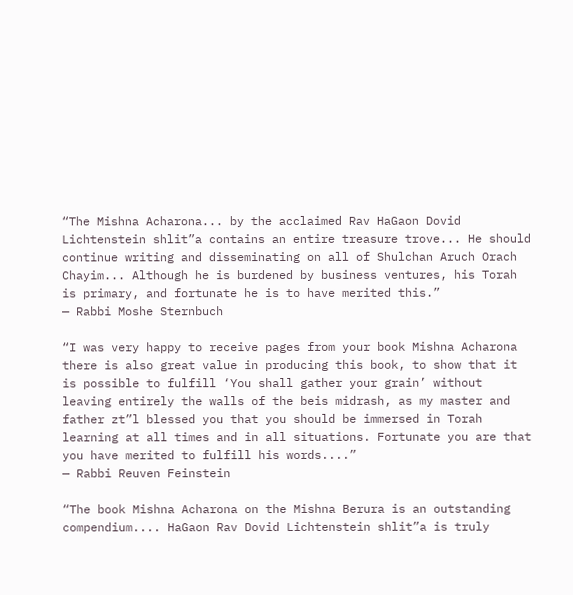“The Mishna Acharona... by the acclaimed Rav HaGaon Dovid Lichtenstein shlit”a contains an entire treasure trove... He should continue writing and disseminating on all of Shulchan Aruch Orach Chayim... Although he is burdened by business ventures, his Torah is primary, and fortunate he is to have merited this.”
— Rabbi Moshe Sternbuch

“I was very happy to receive pages from your book Mishna Acharona there is also great value in producing this book, to show that it is possible to fulfill ‘You shall gather your grain’ without leaving entirely the walls of the beis midrash, as my master and father zt”l blessed you that you should be immersed in Torah learning at all times and in all situations. Fortunate you are that you have merited to fulfill his words....”
— Rabbi Reuven Feinstein

“The book Mishna Acharona on the Mishna Berura is an outstanding compendium.... HaGaon Rav Dovid Lichtenstein shlit”a is truly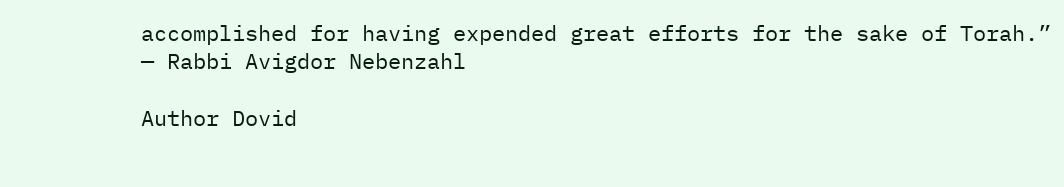accomplished for having expended great efforts for the sake of Torah.”
— Rabbi Avigdor Nebenzahl

Author Dovid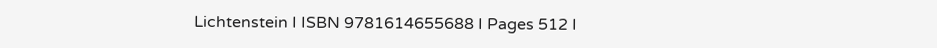Lichtenstein I ISBN 9781614655688 I Pages 512 I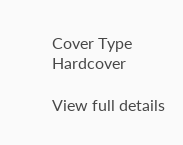Cover Type Hardcover

View full details